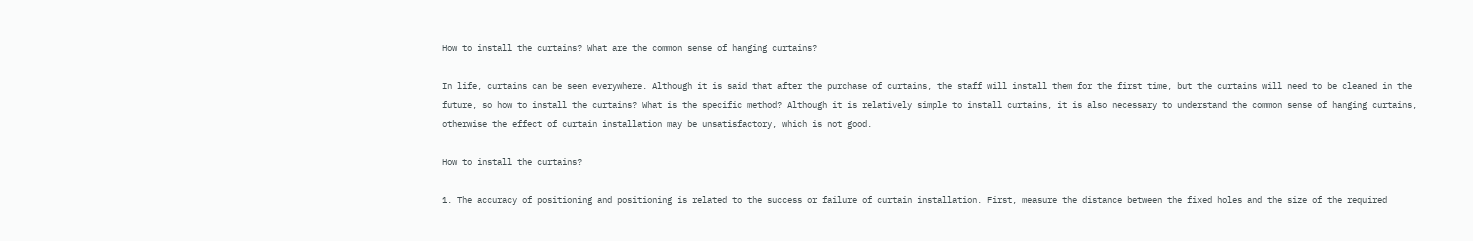How to install the curtains? What are the common sense of hanging curtains?

In life, curtains can be seen everywhere. Although it is said that after the purchase of curtains, the staff will install them for the first time, but the curtains will need to be cleaned in the future, so how to install the curtains? What is the specific method? Although it is relatively simple to install curtains, it is also necessary to understand the common sense of hanging curtains, otherwise the effect of curtain installation may be unsatisfactory, which is not good.

How to install the curtains?

1. The accuracy of positioning and positioning is related to the success or failure of curtain installation. First, measure the distance between the fixed holes and the size of the required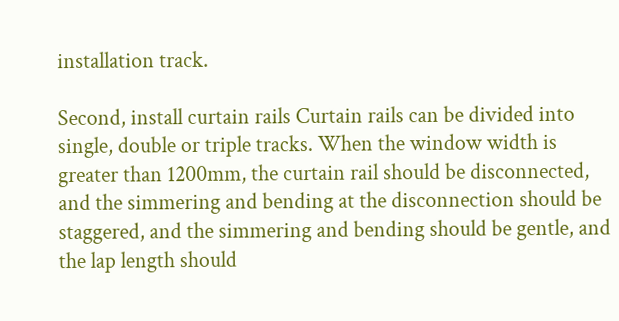installation track.

Second, install curtain rails Curtain rails can be divided into single, double or triple tracks. When the window width is greater than 1200mm, the curtain rail should be disconnected, and the simmering and bending at the disconnection should be staggered, and the simmering and bending should be gentle, and the lap length should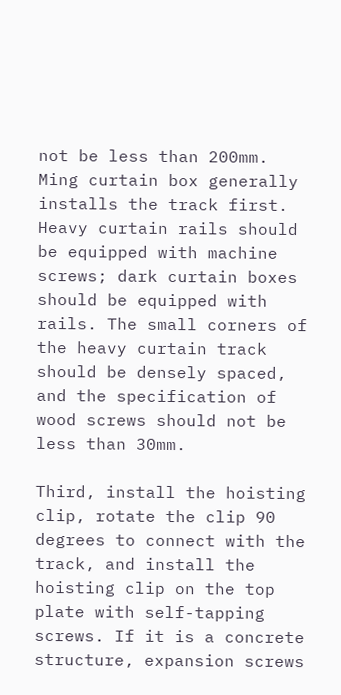not be less than 200mm. Ming curtain box generally installs the track first. Heavy curtain rails should be equipped with machine screws; dark curtain boxes should be equipped with rails. The small corners of the heavy curtain track should be densely spaced, and the specification of wood screws should not be less than 30mm.

Third, install the hoisting clip, rotate the clip 90 degrees to connect with the track, and install the hoisting clip on the top plate with self-tapping screws. If it is a concrete structure, expansion screws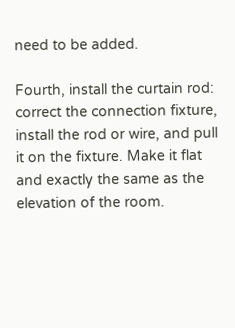need to be added.

Fourth, install the curtain rod: correct the connection fixture, install the rod or wire, and pull it on the fixture. Make it flat and exactly the same as the elevation of the room.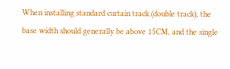When installing standard curtain track (double track), the base width should generally be above 15CM, and the single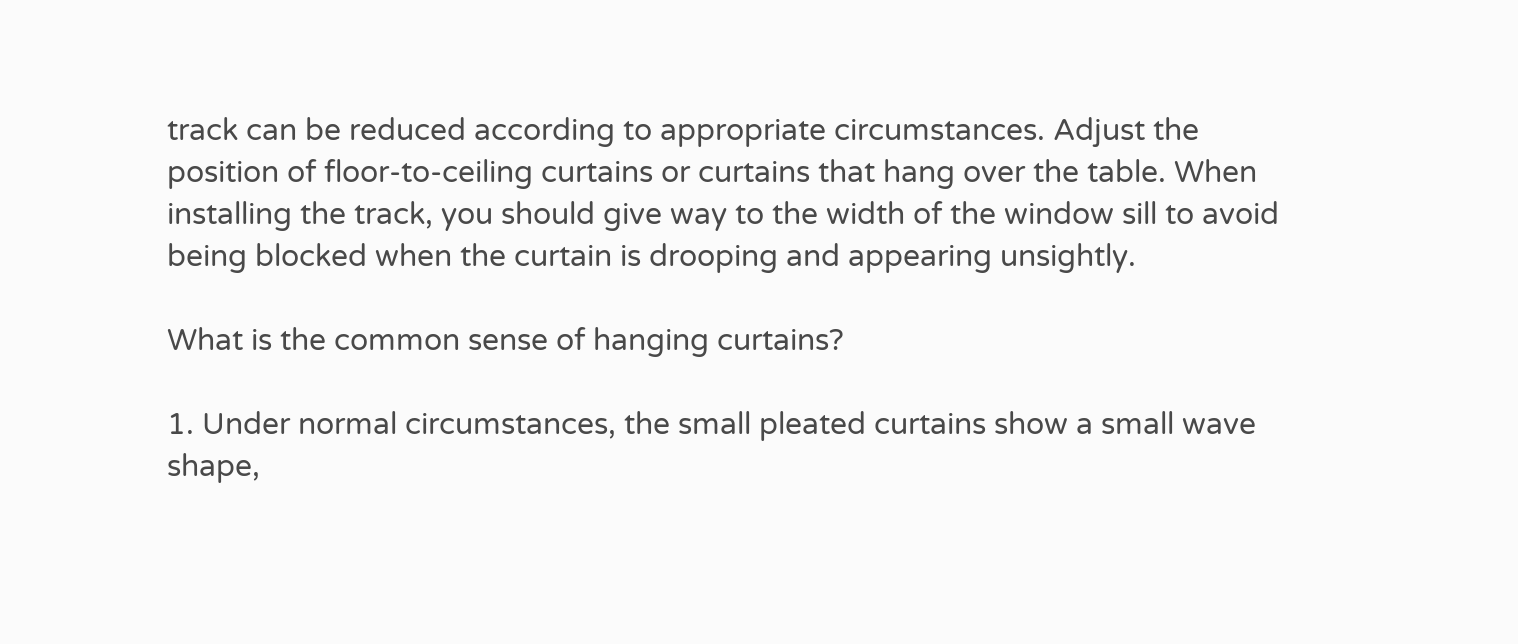track can be reduced according to appropriate circumstances. Adjust the position of floor-to-ceiling curtains or curtains that hang over the table. When installing the track, you should give way to the width of the window sill to avoid being blocked when the curtain is drooping and appearing unsightly.

What is the common sense of hanging curtains?

1. Under normal circumstances, the small pleated curtains show a small wave shape,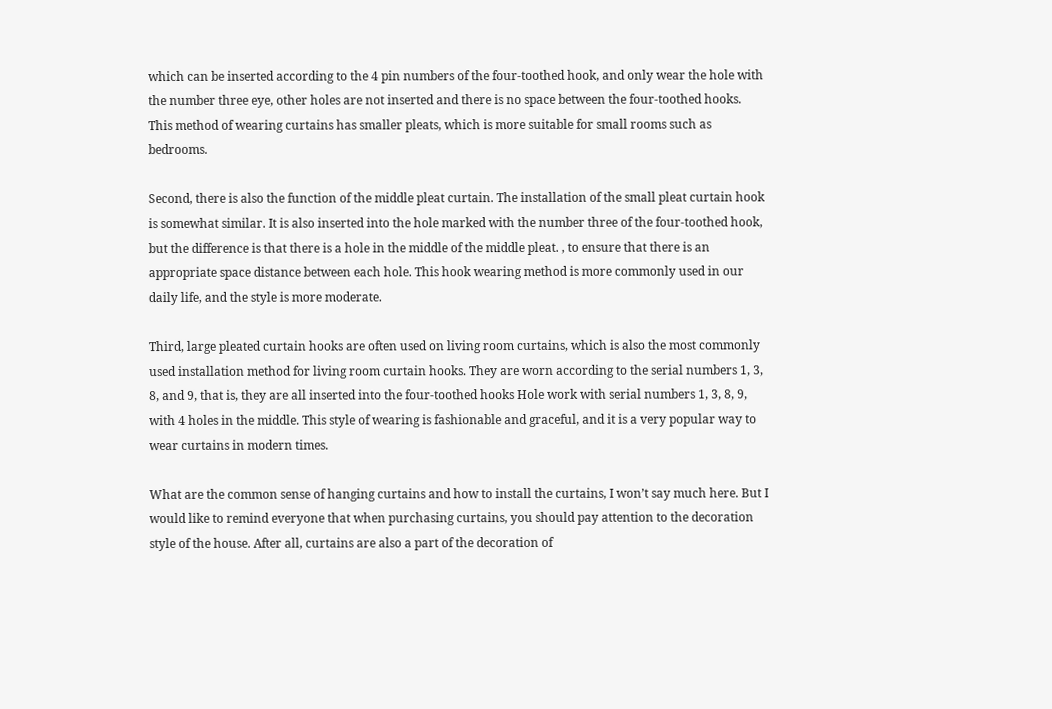which can be inserted according to the 4 pin numbers of the four-toothed hook, and only wear the hole with the number three eye, other holes are not inserted and there is no space between the four-toothed hooks. This method of wearing curtains has smaller pleats, which is more suitable for small rooms such as bedrooms.

Second, there is also the function of the middle pleat curtain. The installation of the small pleat curtain hook is somewhat similar. It is also inserted into the hole marked with the number three of the four-toothed hook, but the difference is that there is a hole in the middle of the middle pleat. , to ensure that there is an appropriate space distance between each hole. This hook wearing method is more commonly used in our daily life, and the style is more moderate.

Third, large pleated curtain hooks are often used on living room curtains, which is also the most commonly used installation method for living room curtain hooks. They are worn according to the serial numbers 1, 3, 8, and 9, that is, they are all inserted into the four-toothed hooks Hole work with serial numbers 1, 3, 8, 9, with 4 holes in the middle. This style of wearing is fashionable and graceful, and it is a very popular way to wear curtains in modern times.

What are the common sense of hanging curtains and how to install the curtains, I won’t say much here. But I would like to remind everyone that when purchasing curtains, you should pay attention to the decoration style of the house. After all, curtains are also a part of the decoration of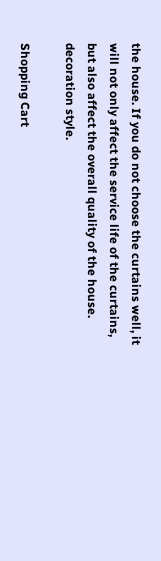the house. If you do not choose the curtains well, it will not only affect the service life of the curtains, but also affect the overall quality of the house. decoration style.

Shopping Cart